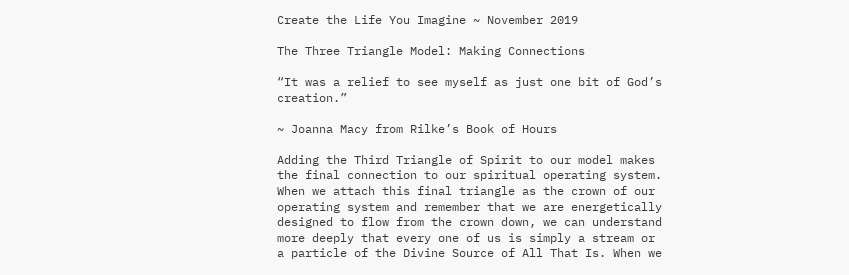Create the Life You Imagine ~ November 2019

The Three Triangle Model: Making Connections

“It was a relief to see myself as just one bit of God’s creation.”

~ Joanna Macy from Rilke’s Book of Hours

Adding the Third Triangle of Spirit to our model makes the final connection to our spiritual operating system. When we attach this final triangle as the crown of our operating system and remember that we are energetically designed to flow from the crown down, we can understand more deeply that every one of us is simply a stream or a particle of the Divine Source of All That Is. When we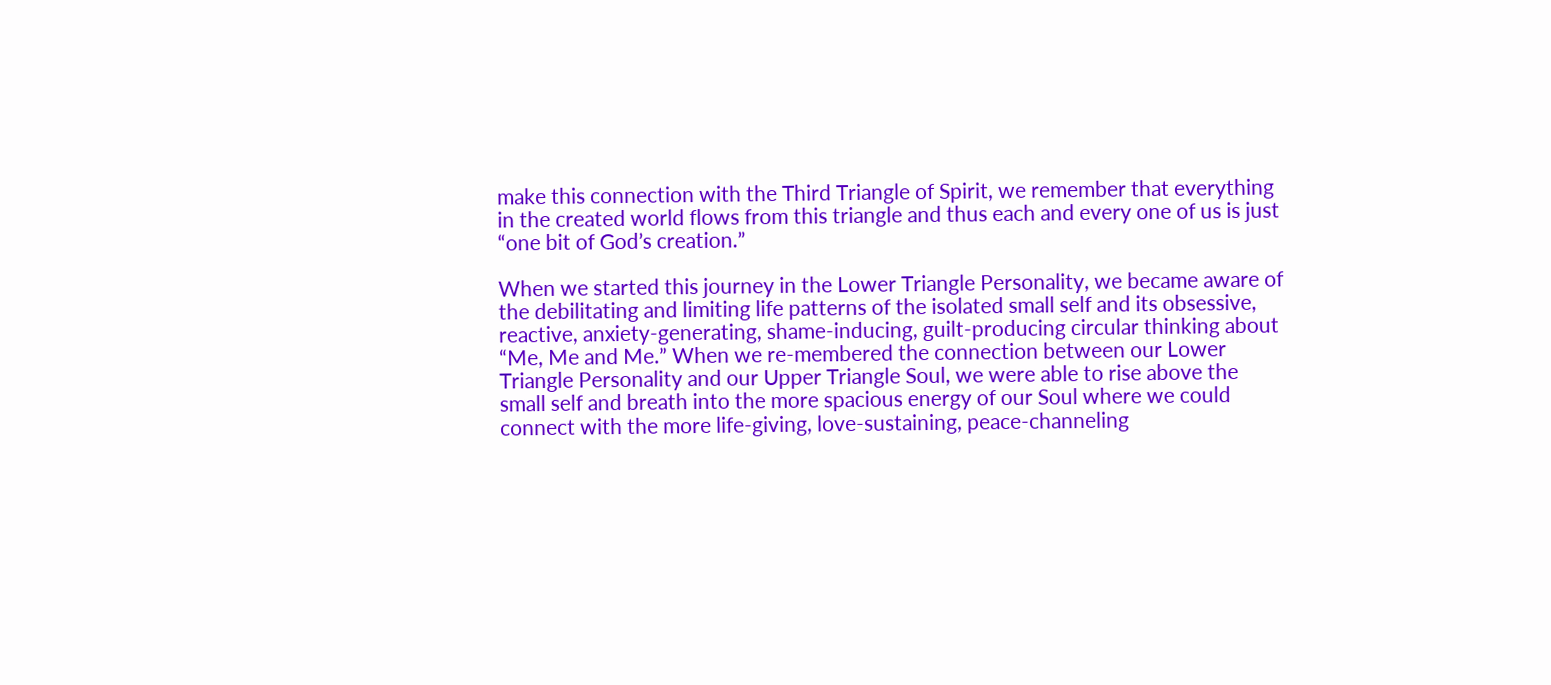make this connection with the Third Triangle of Spirit, we remember that everything in the created world flows from this triangle and thus each and every one of us is just “one bit of God’s creation.”

When we started this journey in the Lower Triangle Personality, we became aware of the debilitating and limiting life patterns of the isolated small self and its obsessive, reactive, anxiety-generating, shame-inducing, guilt-producing circular thinking about “Me, Me and Me.” When we re-membered the connection between our Lower Triangle Personality and our Upper Triangle Soul, we were able to rise above the small self and breath into the more spacious energy of our Soul where we could connect with the more life-giving, love-sustaining, peace-channeling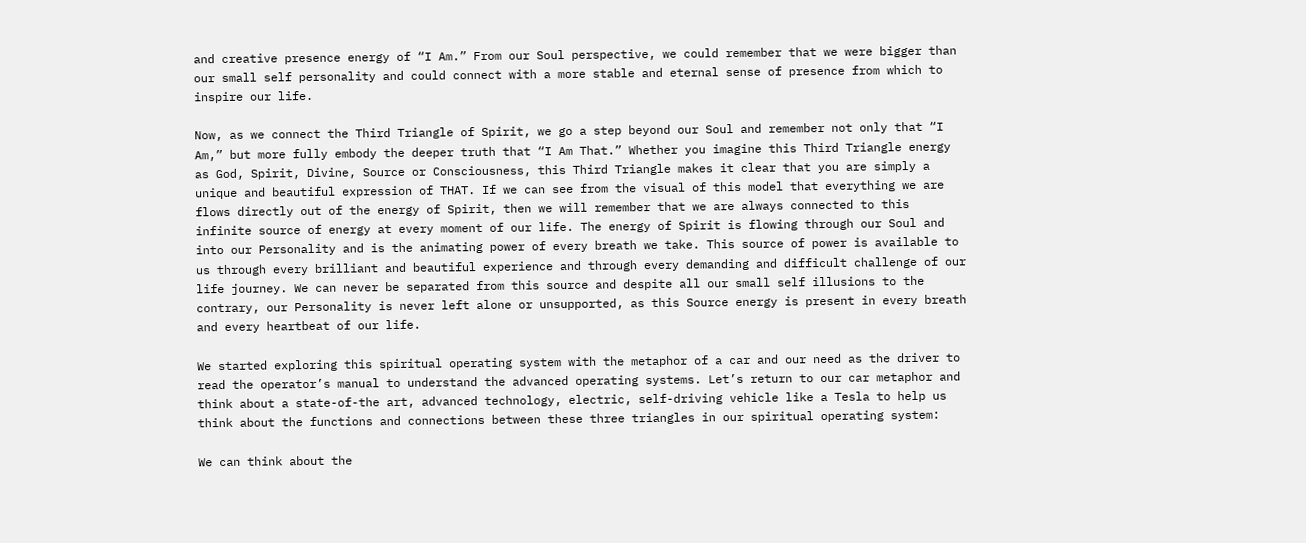and creative presence energy of “I Am.” From our Soul perspective, we could remember that we were bigger than our small self personality and could connect with a more stable and eternal sense of presence from which to inspire our life.

Now, as we connect the Third Triangle of Spirit, we go a step beyond our Soul and remember not only that “I Am,” but more fully embody the deeper truth that “I Am That.” Whether you imagine this Third Triangle energy as God, Spirit, Divine, Source or Consciousness, this Third Triangle makes it clear that you are simply a unique and beautiful expression of THAT. If we can see from the visual of this model that everything we are flows directly out of the energy of Spirit, then we will remember that we are always connected to this infinite source of energy at every moment of our life. The energy of Spirit is flowing through our Soul and into our Personality and is the animating power of every breath we take. This source of power is available to us through every brilliant and beautiful experience and through every demanding and difficult challenge of our life journey. We can never be separated from this source and despite all our small self illusions to the contrary, our Personality is never left alone or unsupported, as this Source energy is present in every breath and every heartbeat of our life.

We started exploring this spiritual operating system with the metaphor of a car and our need as the driver to read the operator’s manual to understand the advanced operating systems. Let’s return to our car metaphor and think about a state-of-the art, advanced technology, electric, self-driving vehicle like a Tesla to help us think about the functions and connections between these three triangles in our spiritual operating system:

We can think about the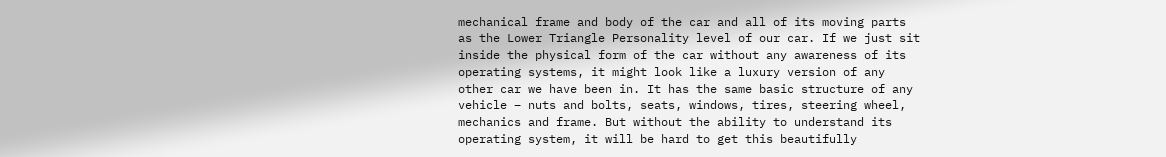mechanical frame and body of the car and all of its moving parts as the Lower Triangle Personality level of our car. If we just sit inside the physical form of the car without any awareness of its operating systems, it might look like a luxury version of any other car we have been in. It has the same basic structure of any vehicle – nuts and bolts, seats, windows, tires, steering wheel, mechanics and frame. But without the ability to understand its operating system, it will be hard to get this beautifully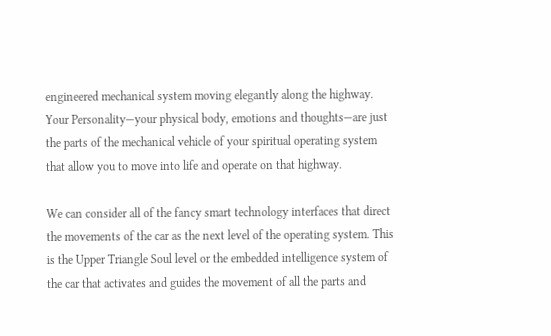engineered mechanical system moving elegantly along the highway. Your Personality—your physical body, emotions and thoughts—are just the parts of the mechanical vehicle of your spiritual operating system that allow you to move into life and operate on that highway.

We can consider all of the fancy smart technology interfaces that direct the movements of the car as the next level of the operating system. This is the Upper Triangle Soul level or the embedded intelligence system of the car that activates and guides the movement of all the parts and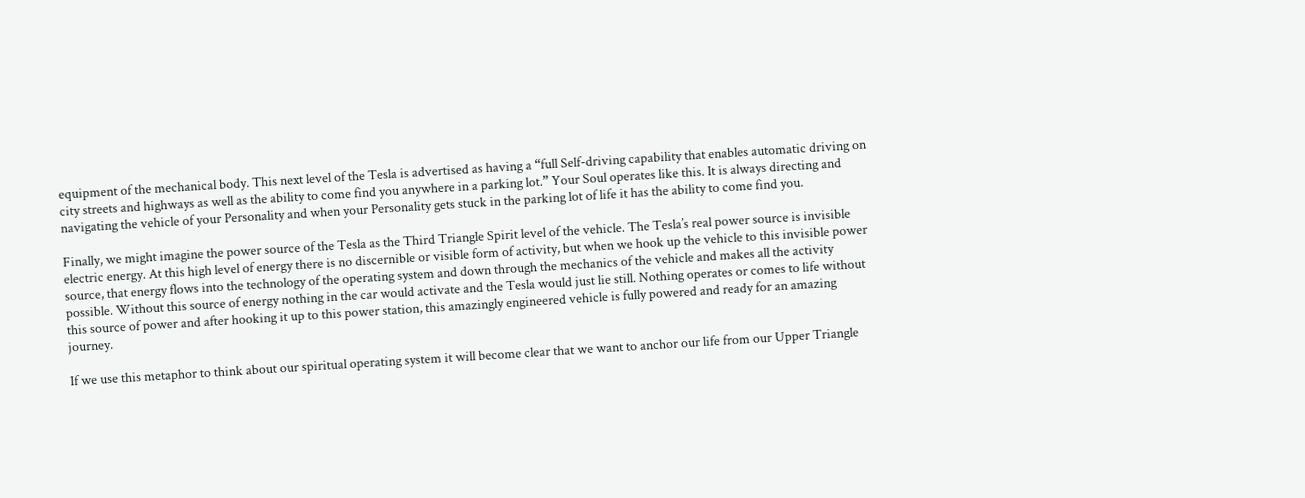equipment of the mechanical body. This next level of the Tesla is advertised as having a “full Self-driving capability that enables automatic driving on city streets and highways as well as the ability to come find you anywhere in a parking lot.” Your Soul operates like this. It is always directing and navigating the vehicle of your Personality and when your Personality gets stuck in the parking lot of life it has the ability to come find you.

Finally, we might imagine the power source of the Tesla as the Third Triangle Spirit level of the vehicle. The Tesla’s real power source is invisible electric energy. At this high level of energy there is no discernible or visible form of activity, but when we hook up the vehicle to this invisible power source, that energy flows into the technology of the operating system and down through the mechanics of the vehicle and makes all the activity possible. Without this source of energy nothing in the car would activate and the Tesla would just lie still. Nothing operates or comes to life without this source of power and after hooking it up to this power station, this amazingly engineered vehicle is fully powered and ready for an amazing journey.

If we use this metaphor to think about our spiritual operating system it will become clear that we want to anchor our life from our Upper Triangle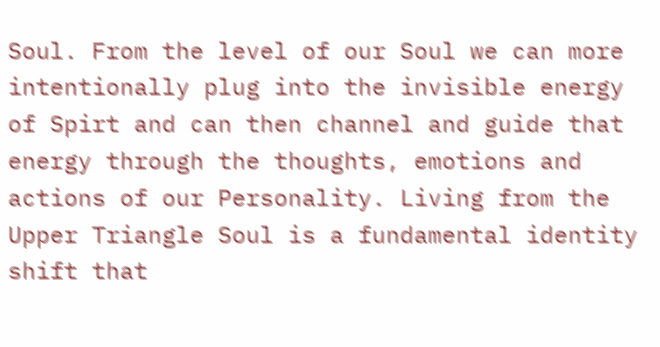Soul. From the level of our Soul we can more intentionally plug into the invisible energy of Spirt and can then channel and guide that energy through the thoughts, emotions and actions of our Personality. Living from the Upper Triangle Soul is a fundamental identity shift that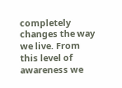completely changes the way we live. From this level of awareness we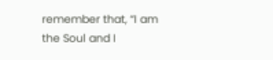remember that, “I am the Soul and I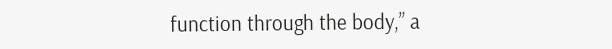function through the body,” a